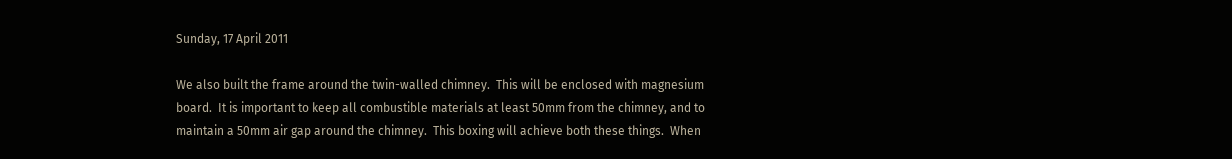Sunday, 17 April 2011

We also built the frame around the twin-walled chimney.  This will be enclosed with magnesium board.  It is important to keep all combustible materials at least 50mm from the chimney, and to maintain a 50mm air gap around the chimney.  This boxing will achieve both these things.  When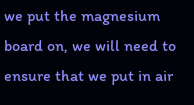we put the magnesium board on, we will need to ensure that we put in air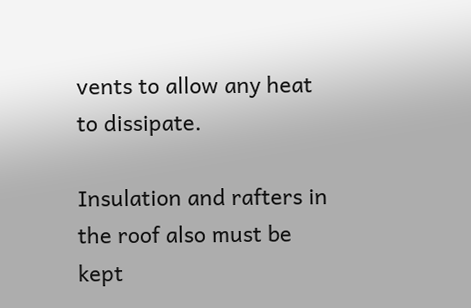vents to allow any heat to dissipate.

Insulation and rafters in the roof also must be kept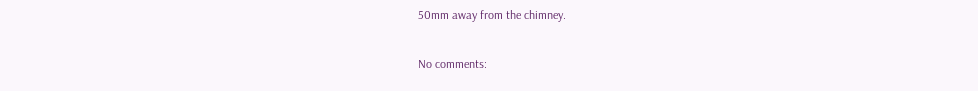50mm away from the chimney.

No comments: